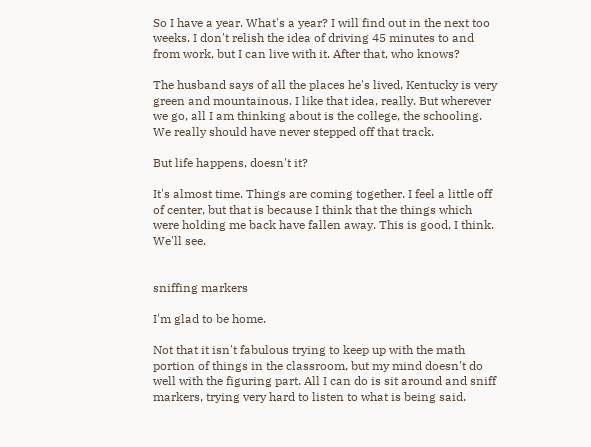So I have a year. What's a year? I will find out in the next too weeks. I don't relish the idea of driving 45 minutes to and from work, but I can live with it. After that, who knows?

The husband says of all the places he's lived, Kentucky is very green and mountainous. I like that idea, really. But wherever we go, all I am thinking about is the college, the schooling. We really should have never stepped off that track.

But life happens, doesn't it?

It's almost time. Things are coming together. I feel a little off of center, but that is because I think that the things which were holding me back have fallen away. This is good, I think. We'll see.


sniffing markers

I'm glad to be home.

Not that it isn't fabulous trying to keep up with the math portion of things in the classroom, but my mind doesn't do well with the figuring part. All I can do is sit around and sniff markers, trying very hard to listen to what is being said.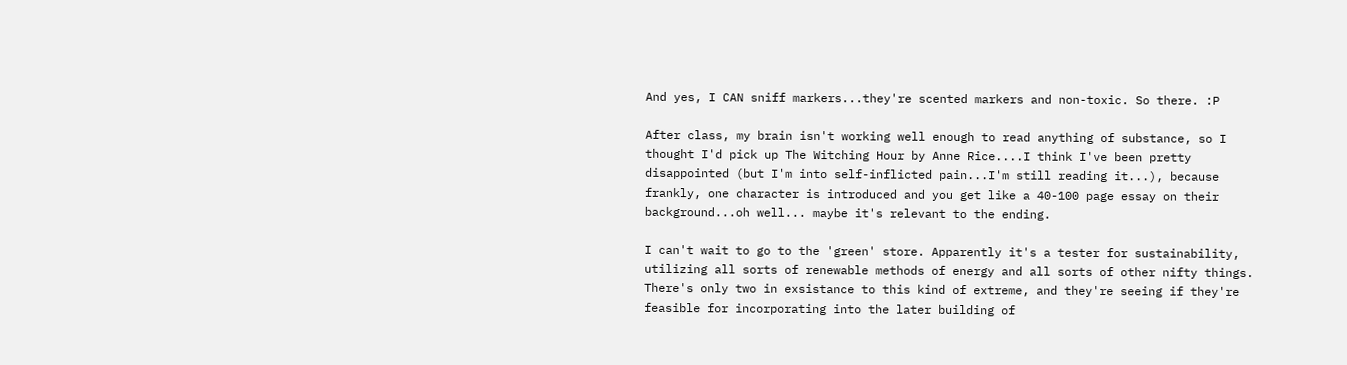And yes, I CAN sniff markers...they're scented markers and non-toxic. So there. :P

After class, my brain isn't working well enough to read anything of substance, so I thought I'd pick up The Witching Hour by Anne Rice....I think I've been pretty disappointed (but I'm into self-inflicted pain...I'm still reading it...), because frankly, one character is introduced and you get like a 40-100 page essay on their background...oh well... maybe it's relevant to the ending.

I can't wait to go to the 'green' store. Apparently it's a tester for sustainability, utilizing all sorts of renewable methods of energy and all sorts of other nifty things. There's only two in exsistance to this kind of extreme, and they're seeing if they're feasible for incorporating into the later building of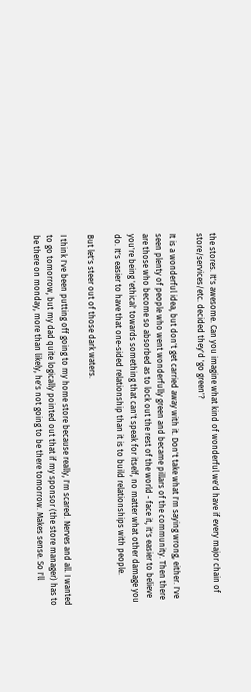the stores. It's awesome. Can you imagine what kind of wonderful we'd have if every major chain of store/services/etc. decided they'd 'go green'?

It is a wonderful idea, but don't get carried away with it. Don't take what I'm saying wrong, either. I've seen plenty of people who went wonderfully green and became pillars of the community. Then there are those who become so absorbed as to lock out the rest of the world - face it, it's easier to believe you're being 'ethical' towards something that can't speak for itself, no matter what other damage you do. It's easier to have that one-sided relationship than it is to build relationships with people.

But let's steer out of those dark waters.

I think I've been putting off going to my home store because really, I'm scared. Nerves and all. I wanted to go tomorrow, but my dad quite logically pointed out that if my sponsor (the store manager) has to be there on monday, more than likely, he's not going to be there tomorrow. Makes sense. So I'll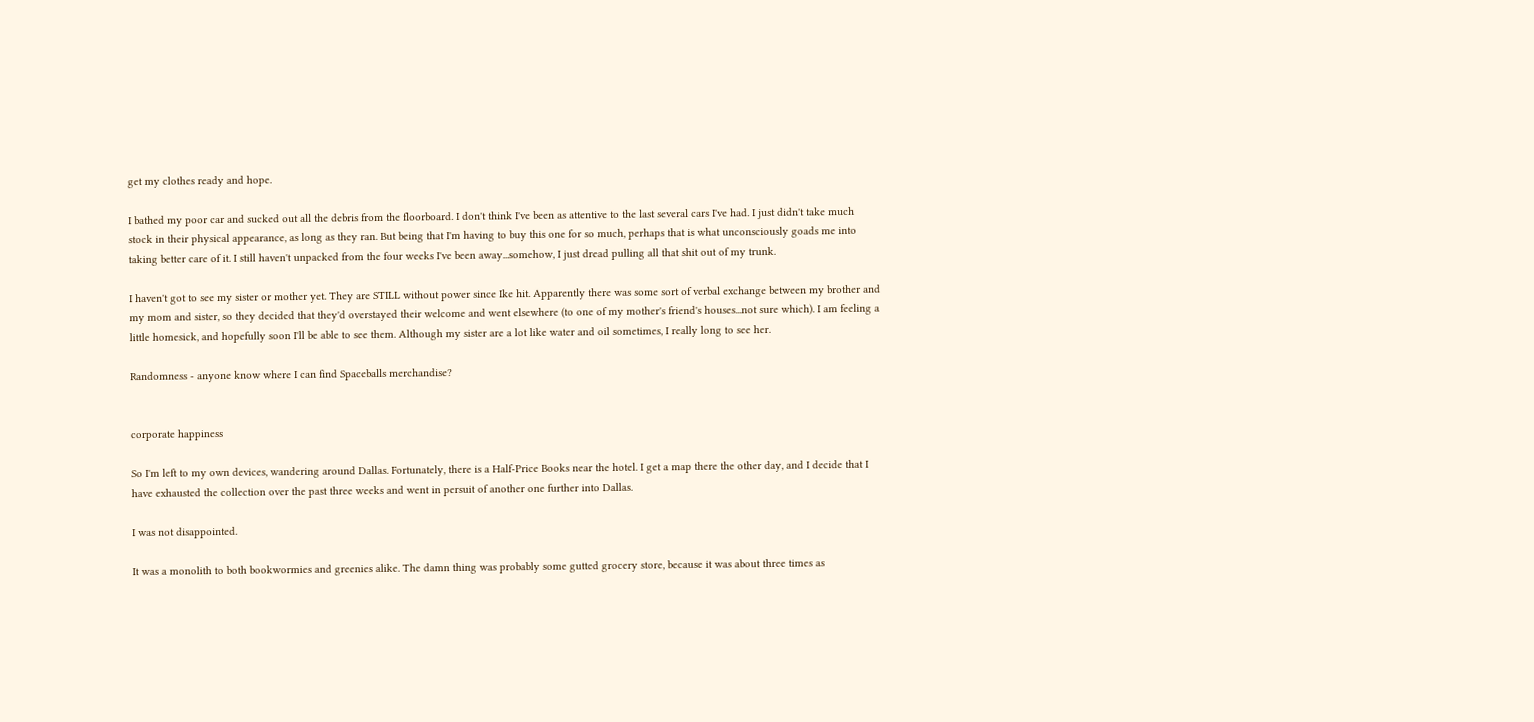get my clothes ready and hope.

I bathed my poor car and sucked out all the debris from the floorboard. I don't think I've been as attentive to the last several cars I've had. I just didn't take much stock in their physical appearance, as long as they ran. But being that I'm having to buy this one for so much, perhaps that is what unconsciously goads me into taking better care of it. I still haven't unpacked from the four weeks I've been away...somehow, I just dread pulling all that shit out of my trunk.

I haven't got to see my sister or mother yet. They are STILL without power since Ike hit. Apparently there was some sort of verbal exchange between my brother and my mom and sister, so they decided that they'd overstayed their welcome and went elsewhere (to one of my mother's friend's houses...not sure which). I am feeling a little homesick, and hopefully soon I'll be able to see them. Although my sister are a lot like water and oil sometimes, I really long to see her.

Randomness - anyone know where I can find Spaceballs merchandise?


corporate happiness

So I'm left to my own devices, wandering around Dallas. Fortunately, there is a Half-Price Books near the hotel. I get a map there the other day, and I decide that I have exhausted the collection over the past three weeks and went in persuit of another one further into Dallas.

I was not disappointed.

It was a monolith to both bookwormies and greenies alike. The damn thing was probably some gutted grocery store, because it was about three times as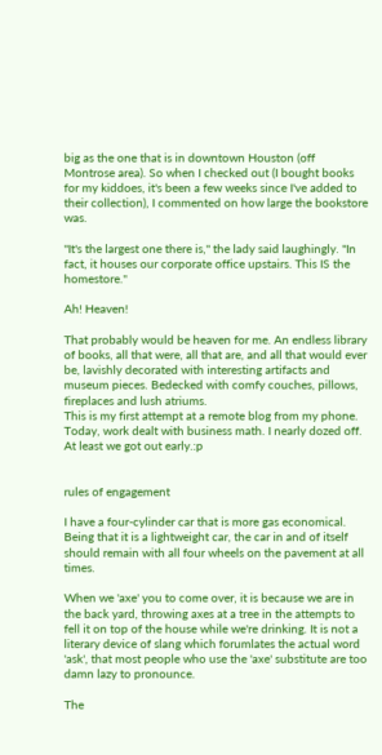big as the one that is in downtown Houston (off Montrose area). So when I checked out (I bought books for my kiddoes, it's been a few weeks since I've added to their collection), I commented on how large the bookstore was.

"It's the largest one there is," the lady said laughingly. "In fact, it houses our corporate office upstairs. This IS the homestore."

Ah! Heaven!

That probably would be heaven for me. An endless library of books, all that were, all that are, and all that would ever be, lavishly decorated with interesting artifacts and museum pieces. Bedecked with comfy couches, pillows, fireplaces and lush atriums.
This is my first attempt at a remote blog from my phone. Today, work dealt with business math. I nearly dozed off. At least we got out early.:p


rules of engagement

I have a four-cylinder car that is more gas economical. Being that it is a lightweight car, the car in and of itself should remain with all four wheels on the pavement at all times.

When we 'axe' you to come over, it is because we are in the back yard, throwing axes at a tree in the attempts to fell it on top of the house while we're drinking. It is not a literary device of slang which forumlates the actual word 'ask', that most people who use the 'axe' substitute are too damn lazy to pronounce.

The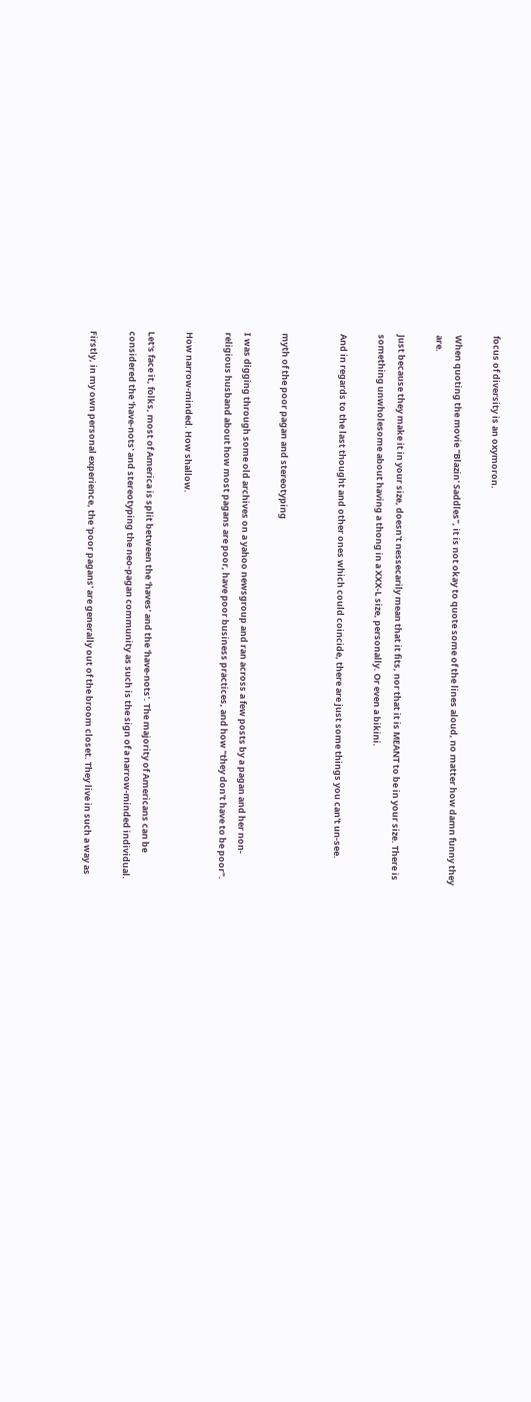focus of diversity is an oxymoron.

When quoting the movie "Blazin' Saddles", it is not okay to quote some of the lines aloud, no matter how damn funny they are.

Just because they make it in your size, doesn't nessecarily mean that it fits, nor that it is MEANT to be in your size. There is something unwholesome about having a thong in a XXX-L size, personally. Or even a bikini.

And in regards to the last thought and other ones which could coincide, there are just some things you can't un-see.


myth of the poor pagan and stereotyping

I was digging through some old archives on a yahoo newsgroup and ran across a few posts by a pagan and her non-religious husband about how most pagans are poor, have poor business practices, and how "they don't have to be poor".

How narrow-minded. How shallow.

Let's face it, folks, most of America is split between the 'haves' and the 'have-nots'. The majority of Americans can be considered the 'have-nots' and stereotyping the neo-pagan community as such is the sign of a narrow-minded individual.

Firstly, in my own personal experience, the 'poor pagans' are generally out of the broom closet. They live in such a way as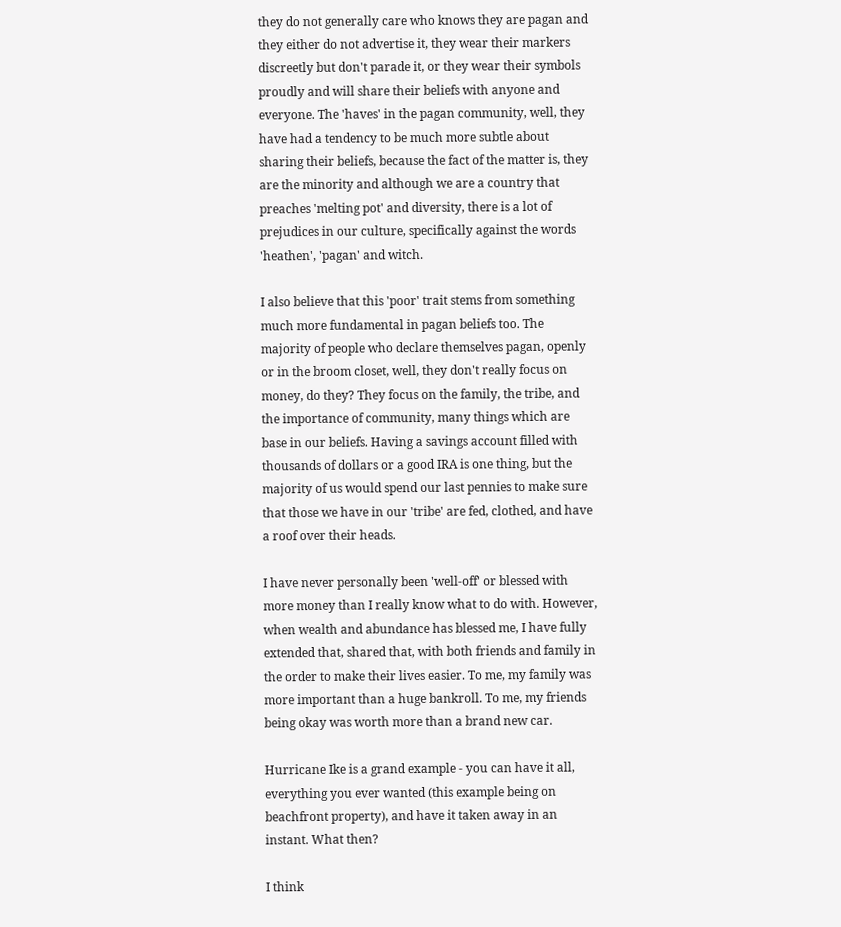they do not generally care who knows they are pagan and they either do not advertise it, they wear their markers discreetly but don't parade it, or they wear their symbols proudly and will share their beliefs with anyone and everyone. The 'haves' in the pagan community, well, they have had a tendency to be much more subtle about sharing their beliefs, because the fact of the matter is, they are the minority and although we are a country that preaches 'melting pot' and diversity, there is a lot of prejudices in our culture, specifically against the words 'heathen', 'pagan' and witch.

I also believe that this 'poor' trait stems from something much more fundamental in pagan beliefs too. The majority of people who declare themselves pagan, openly or in the broom closet, well, they don't really focus on money, do they? They focus on the family, the tribe, and the importance of community, many things which are base in our beliefs. Having a savings account filled with thousands of dollars or a good IRA is one thing, but the majority of us would spend our last pennies to make sure that those we have in our 'tribe' are fed, clothed, and have a roof over their heads.

I have never personally been 'well-off' or blessed with more money than I really know what to do with. However, when wealth and abundance has blessed me, I have fully extended that, shared that, with both friends and family in the order to make their lives easier. To me, my family was more important than a huge bankroll. To me, my friends being okay was worth more than a brand new car.

Hurricane Ike is a grand example - you can have it all, everything you ever wanted (this example being on beachfront property), and have it taken away in an instant. What then?

I think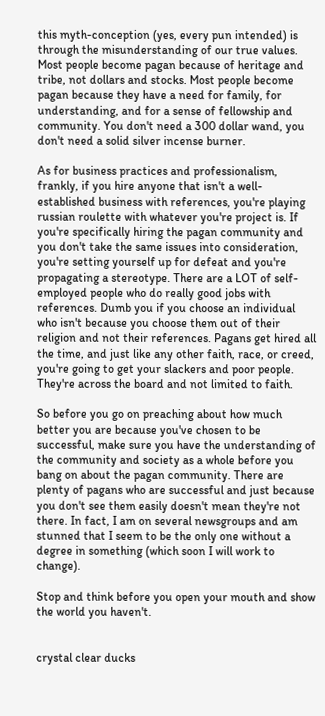this myth-conception (yes, every pun intended) is through the misunderstanding of our true values. Most people become pagan because of heritage and tribe, not dollars and stocks. Most people become pagan because they have a need for family, for understanding, and for a sense of fellowship and community. You don't need a 300 dollar wand, you don't need a solid silver incense burner.

As for business practices and professionalism, frankly, if you hire anyone that isn't a well-established business with references, you're playing russian roulette with whatever you're project is. If you're specifically hiring the pagan community and you don't take the same issues into consideration, you're setting yourself up for defeat and you're propagating a stereotype. There are a LOT of self-employed people who do really good jobs with references. Dumb you if you choose an individual who isn't because you choose them out of their religion and not their references. Pagans get hired all the time, and just like any other faith, race, or creed, you're going to get your slackers and poor people. They're across the board and not limited to faith.

So before you go on preaching about how much better you are because you've chosen to be successful, make sure you have the understanding of the community and society as a whole before you bang on about the pagan community. There are plenty of pagans who are successful and just because you don't see them easily doesn't mean they're not there. In fact, I am on several newsgroups and am stunned that I seem to be the only one without a degree in something (which soon I will work to change).

Stop and think before you open your mouth and show the world you haven't.


crystal clear ducks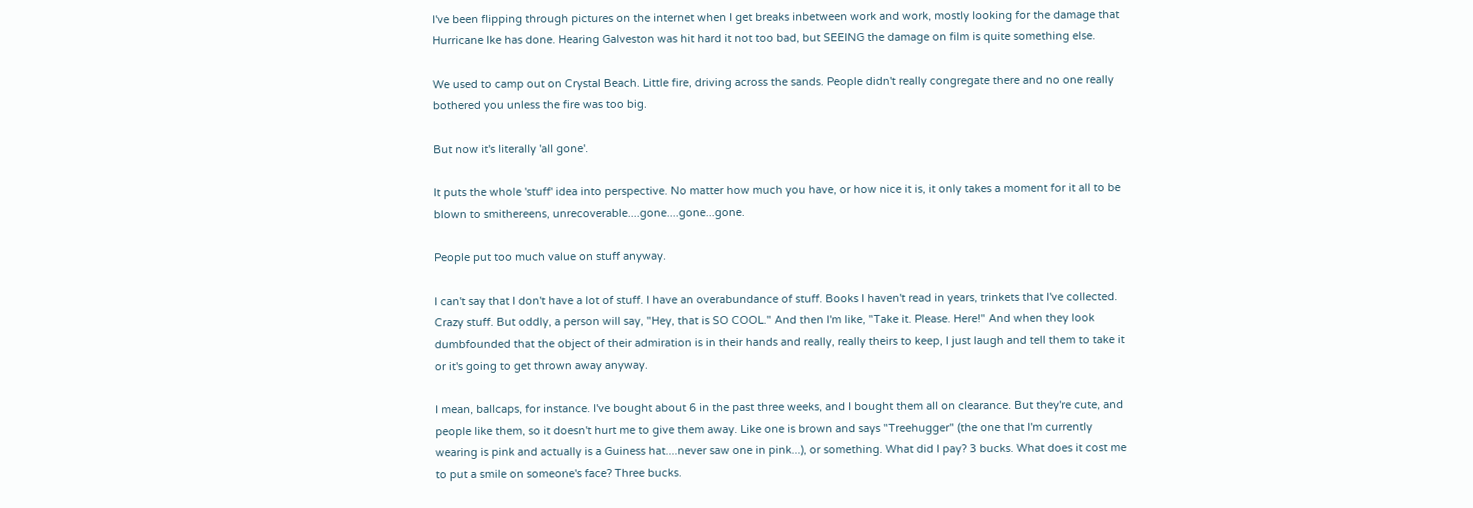I've been flipping through pictures on the internet when I get breaks inbetween work and work, mostly looking for the damage that Hurricane Ike has done. Hearing Galveston was hit hard it not too bad, but SEEING the damage on film is quite something else.

We used to camp out on Crystal Beach. Little fire, driving across the sands. People didn't really congregate there and no one really bothered you unless the fire was too big.

But now it's literally 'all gone'.

It puts the whole 'stuff' idea into perspective. No matter how much you have, or how nice it is, it only takes a moment for it all to be blown to smithereens, unrecoverable....gone....gone...gone.

People put too much value on stuff anyway.

I can't say that I don't have a lot of stuff. I have an overabundance of stuff. Books I haven't read in years, trinkets that I've collected. Crazy stuff. But oddly, a person will say, "Hey, that is SO COOL." And then I'm like, "Take it. Please. Here!" And when they look dumbfounded that the object of their admiration is in their hands and really, really theirs to keep, I just laugh and tell them to take it or it's going to get thrown away anyway.

I mean, ballcaps, for instance. I've bought about 6 in the past three weeks, and I bought them all on clearance. But they're cute, and people like them, so it doesn't hurt me to give them away. Like one is brown and says "Treehugger" (the one that I'm currently wearing is pink and actually is a Guiness hat....never saw one in pink...), or something. What did I pay? 3 bucks. What does it cost me to put a smile on someone's face? Three bucks.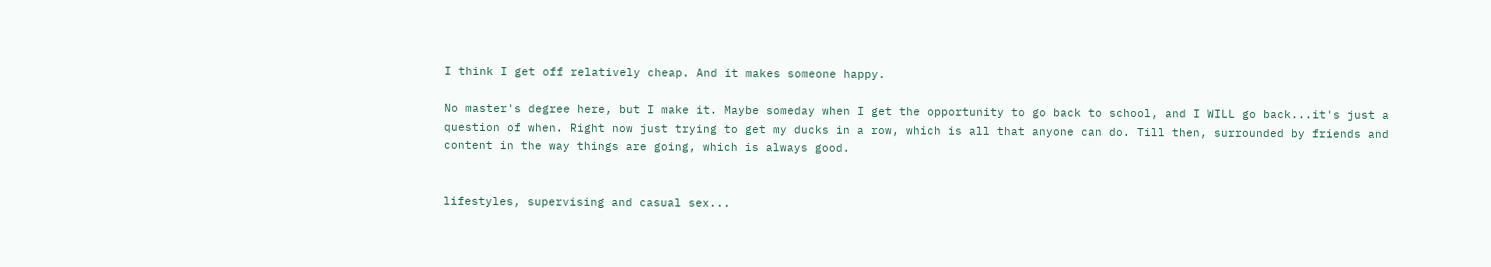I think I get off relatively cheap. And it makes someone happy.

No master's degree here, but I make it. Maybe someday when I get the opportunity to go back to school, and I WILL go back...it's just a question of when. Right now just trying to get my ducks in a row, which is all that anyone can do. Till then, surrounded by friends and content in the way things are going, which is always good.


lifestyles, supervising and casual sex...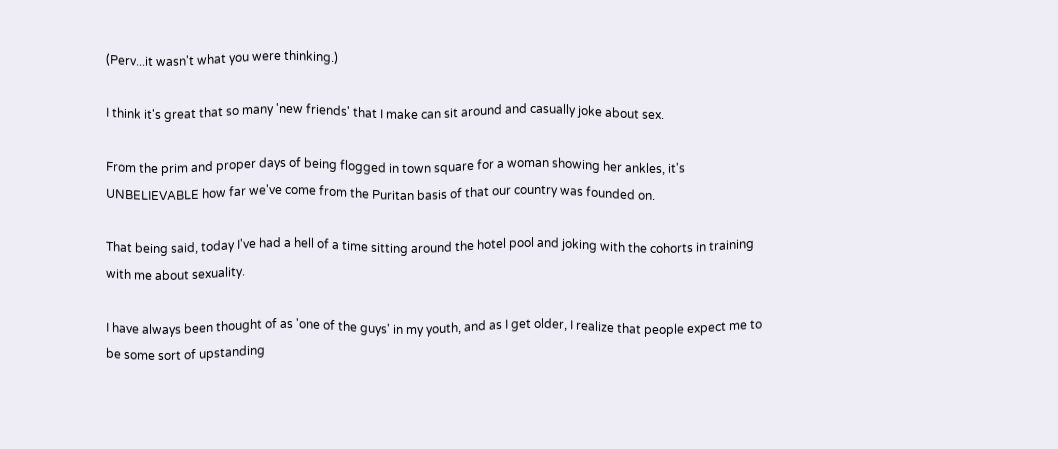(Perv...it wasn't what you were thinking.)

I think it's great that so many 'new friends' that I make can sit around and casually joke about sex.

From the prim and proper days of being flogged in town square for a woman showing her ankles, it's UNBELIEVABLE how far we've come from the Puritan basis of that our country was founded on.

That being said, today I've had a hell of a time sitting around the hotel pool and joking with the cohorts in training with me about sexuality.

I have always been thought of as 'one of the guys' in my youth, and as I get older, I realize that people expect me to be some sort of upstanding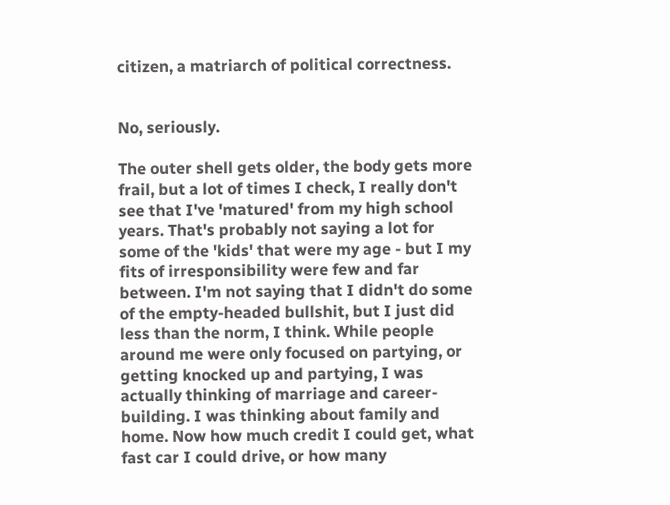citizen, a matriarch of political correctness.


No, seriously.

The outer shell gets older, the body gets more frail, but a lot of times I check, I really don't see that I've 'matured' from my high school years. That's probably not saying a lot for some of the 'kids' that were my age - but I my fits of irresponsibility were few and far between. I'm not saying that I didn't do some of the empty-headed bullshit, but I just did less than the norm, I think. While people around me were only focused on partying, or getting knocked up and partying, I was actually thinking of marriage and career-building. I was thinking about family and home. Now how much credit I could get, what fast car I could drive, or how many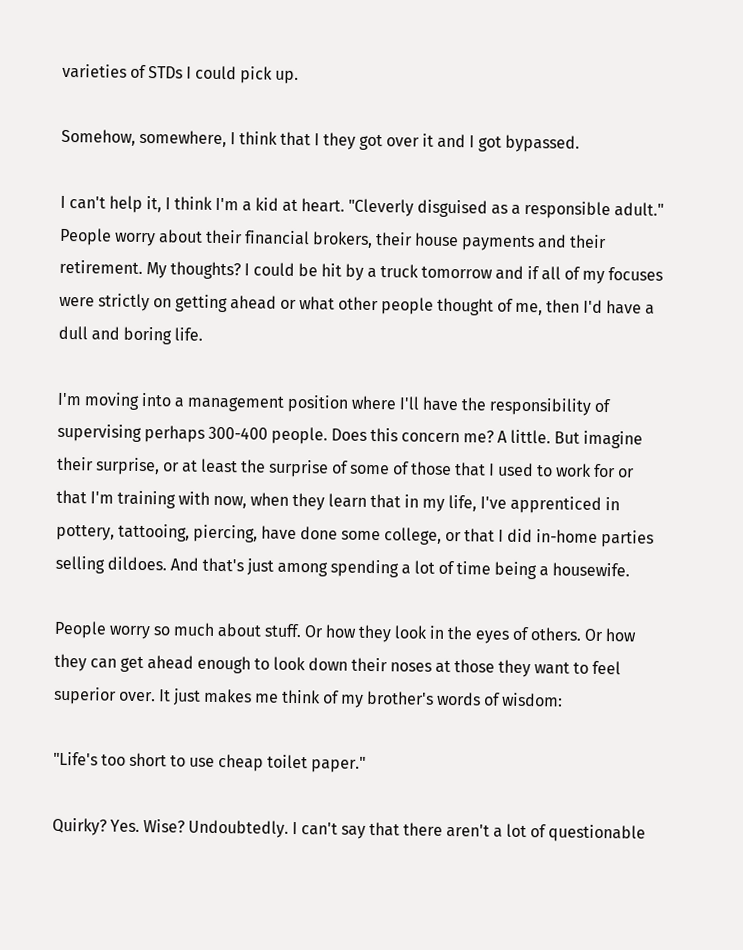varieties of STDs I could pick up.

Somehow, somewhere, I think that I they got over it and I got bypassed.

I can't help it, I think I'm a kid at heart. "Cleverly disguised as a responsible adult." People worry about their financial brokers, their house payments and their retirement. My thoughts? I could be hit by a truck tomorrow and if all of my focuses were strictly on getting ahead or what other people thought of me, then I'd have a dull and boring life.

I'm moving into a management position where I'll have the responsibility of supervising perhaps 300-400 people. Does this concern me? A little. But imagine their surprise, or at least the surprise of some of those that I used to work for or that I'm training with now, when they learn that in my life, I've apprenticed in pottery, tattooing, piercing, have done some college, or that I did in-home parties selling dildoes. And that's just among spending a lot of time being a housewife.

People worry so much about stuff. Or how they look in the eyes of others. Or how they can get ahead enough to look down their noses at those they want to feel superior over. It just makes me think of my brother's words of wisdom:

"Life's too short to use cheap toilet paper."

Quirky? Yes. Wise? Undoubtedly. I can't say that there aren't a lot of questionable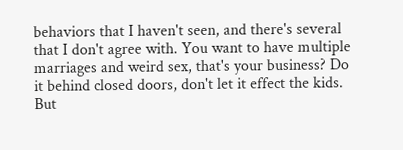behaviors that I haven't seen, and there's several that I don't agree with. You want to have multiple marriages and weird sex, that's your business? Do it behind closed doors, don't let it effect the kids. But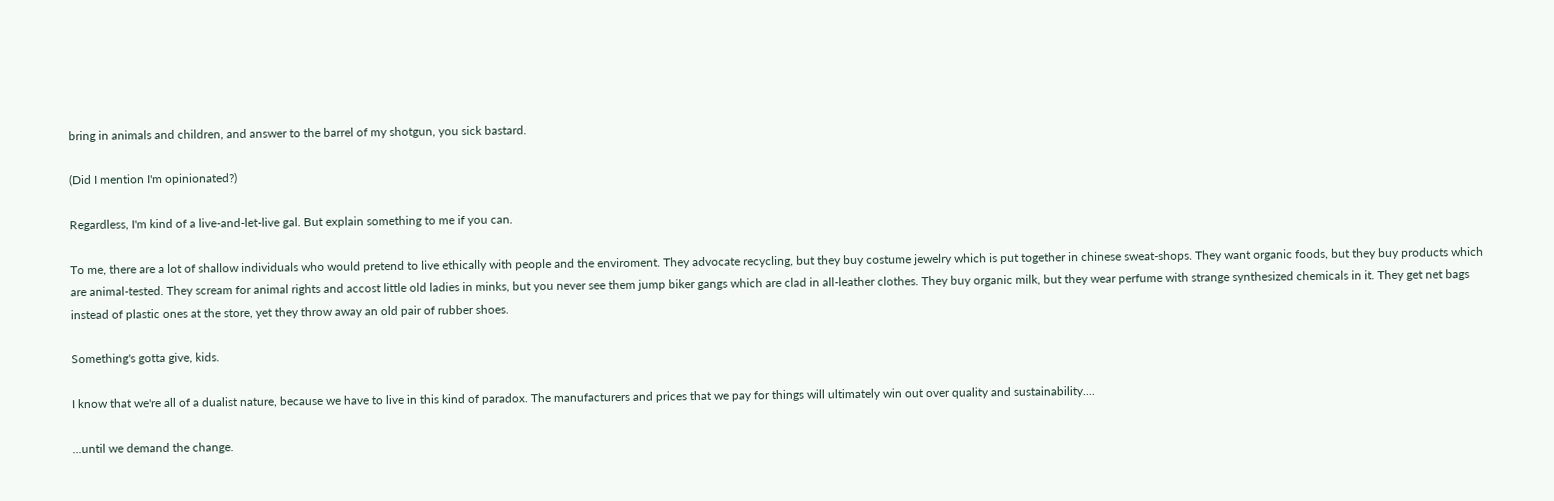bring in animals and children, and answer to the barrel of my shotgun, you sick bastard.

(Did I mention I'm opinionated?)

Regardless, I'm kind of a live-and-let-live gal. But explain something to me if you can.

To me, there are a lot of shallow individuals who would pretend to live ethically with people and the enviroment. They advocate recycling, but they buy costume jewelry which is put together in chinese sweat-shops. They want organic foods, but they buy products which are animal-tested. They scream for animal rights and accost little old ladies in minks, but you never see them jump biker gangs which are clad in all-leather clothes. They buy organic milk, but they wear perfume with strange synthesized chemicals in it. They get net bags instead of plastic ones at the store, yet they throw away an old pair of rubber shoes.

Something's gotta give, kids.

I know that we're all of a dualist nature, because we have to live in this kind of paradox. The manufacturers and prices that we pay for things will ultimately win out over quality and sustainability....

...until we demand the change.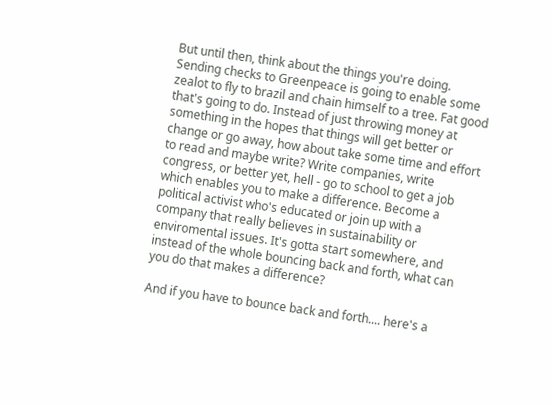But until then, think about the things you're doing. Sending checks to Greenpeace is going to enable some zealot to fly to brazil and chain himself to a tree. Fat good that's going to do. Instead of just throwing money at something in the hopes that things will get better or change or go away, how about take some time and effort to read and maybe write? Write companies, write congress, or better yet, hell - go to school to get a job which enables you to make a difference. Become a political activist who's educated or join up with a company that really believes in sustainability or enviromental issues. It's gotta start somewhere, and instead of the whole bouncing back and forth, what can you do that makes a difference?

And if you have to bounce back and forth.... here's a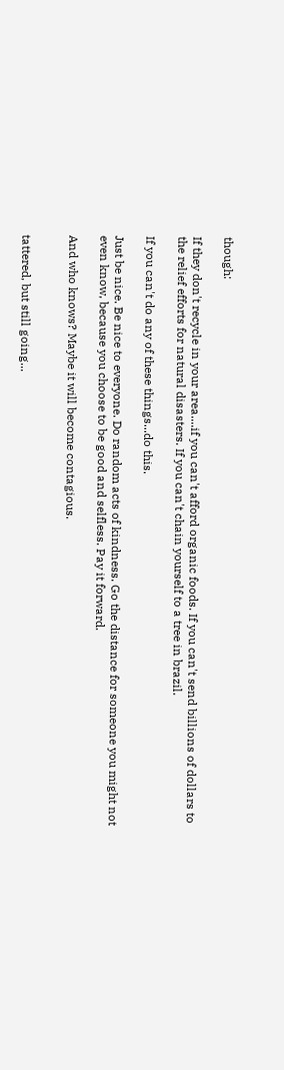though:

If they don't recycle in your area....if you can't afford organic foods. If you can't send billions of dollars to the relief efforts for natural disasters. If you can't chain yourself to a tree in brazil.

If you can't do any of these things...do this.

Just be nice. Be nice to everyone. Do random acts of kindness. Go the distance for someone you might not even know, because you choose to be good and selfless. Pay it forward.

And who knows? Maybe it will become contagious.


tattered, but still going...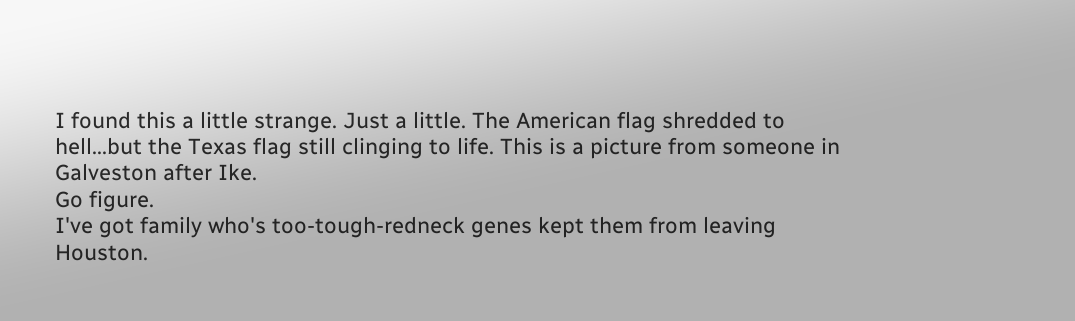I found this a little strange. Just a little. The American flag shredded to hell...but the Texas flag still clinging to life. This is a picture from someone in Galveston after Ike.
Go figure.
I've got family who's too-tough-redneck genes kept them from leaving Houston.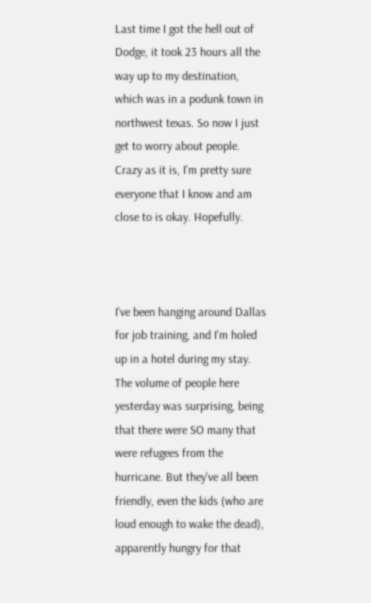Last time I got the hell out of Dodge, it took 23 hours all the way up to my destination, which was in a podunk town in northwest texas. So now I just get to worry about people. Crazy as it is, I'm pretty sure everyone that I know and am close to is okay. Hopefully.



I've been hanging around Dallas for job training, and I'm holed up in a hotel during my stay. The volume of people here yesterday was surprising, being that there were SO many that were refugees from the hurricane. But they've all been friendly, even the kids (who are loud enough to wake the dead), apparently hungry for that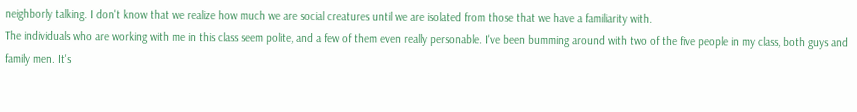neighborly talking. I don't know that we realize how much we are social creatures until we are isolated from those that we have a familiarity with.
The individuals who are working with me in this class seem polite, and a few of them even really personable. I've been bumming around with two of the five people in my class, both guys and family men. It's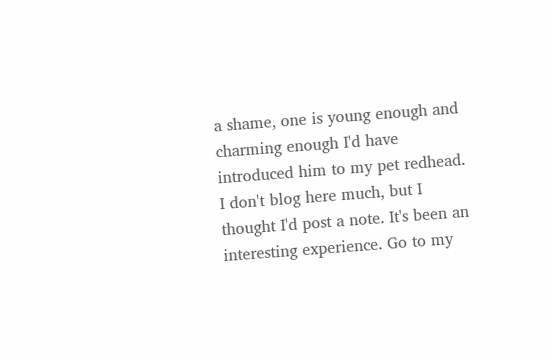a shame, one is young enough and charming enough I'd have introduced him to my pet redhead.
I don't blog here much, but I thought I'd post a note. It's been an interesting experience. Go to my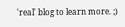'real' blog to learn more. ;)